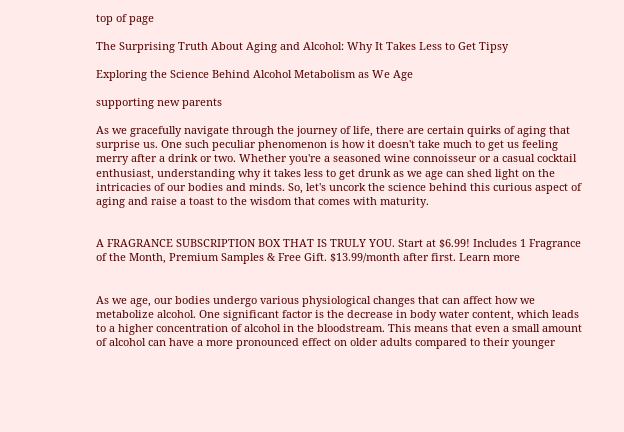top of page

The Surprising Truth About Aging and Alcohol: Why It Takes Less to Get Tipsy

Exploring the Science Behind Alcohol Metabolism as We Age

supporting new parents

As we gracefully navigate through the journey of life, there are certain quirks of aging that surprise us. One such peculiar phenomenon is how it doesn't take much to get us feeling merry after a drink or two. Whether you're a seasoned wine connoisseur or a casual cocktail enthusiast, understanding why it takes less to get drunk as we age can shed light on the intricacies of our bodies and minds. So, let's uncork the science behind this curious aspect of aging and raise a toast to the wisdom that comes with maturity.


A FRAGRANCE SUBSCRIPTION BOX THAT IS TRULY YOU. Start at $6.99! Includes 1 Fragrance of the Month, Premium Samples & Free Gift. $13.99/month after first. Learn more


As we age, our bodies undergo various physiological changes that can affect how we metabolize alcohol. One significant factor is the decrease in body water content, which leads to a higher concentration of alcohol in the bloodstream. This means that even a small amount of alcohol can have a more pronounced effect on older adults compared to their younger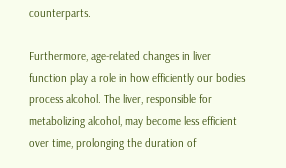counterparts.

Furthermore, age-related changes in liver function play a role in how efficiently our bodies process alcohol. The liver, responsible for metabolizing alcohol, may become less efficient over time, prolonging the duration of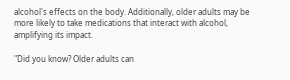alcohol's effects on the body. Additionally, older adults may be more likely to take medications that interact with alcohol, amplifying its impact.

"Did you know? Older adults can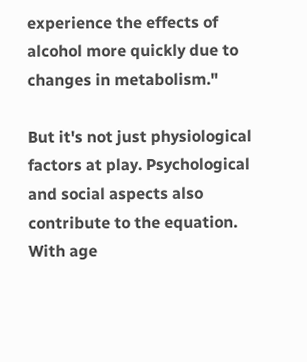experience the effects of alcohol more quickly due to changes in metabolism."

But it's not just physiological factors at play. Psychological and social aspects also contribute to the equation. With age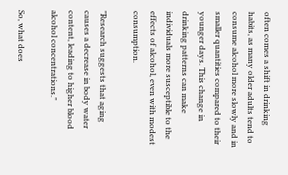often comes a shift in drinking habits, as many older adults tend to consume alcohol more slowly and in smaller quantities compared to their younger days. This change in drinking patterns can make individuals more susceptible to the effects of alcohol, even with modest consumption.

"Research suggests that aging causes a decrease in body water content, leading to higher blood alcohol concentrations."

So, what does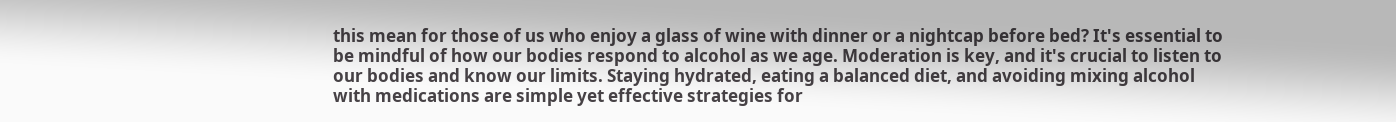this mean for those of us who enjoy a glass of wine with dinner or a nightcap before bed? It's essential to be mindful of how our bodies respond to alcohol as we age. Moderation is key, and it's crucial to listen to our bodies and know our limits. Staying hydrated, eating a balanced diet, and avoiding mixing alcohol with medications are simple yet effective strategies for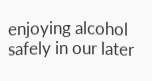enjoying alcohol safely in our later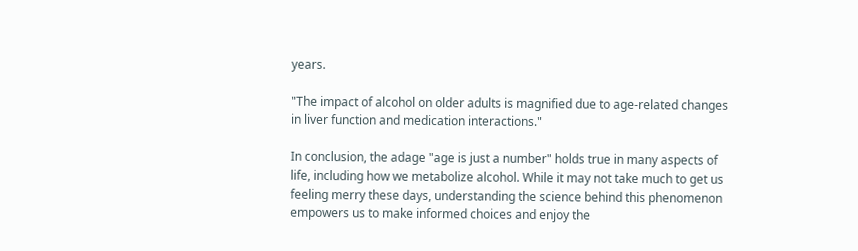years.

"The impact of alcohol on older adults is magnified due to age-related changes in liver function and medication interactions."

In conclusion, the adage "age is just a number" holds true in many aspects of life, including how we metabolize alcohol. While it may not take much to get us feeling merry these days, understanding the science behind this phenomenon empowers us to make informed choices and enjoy the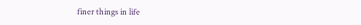finer things in life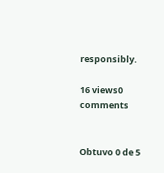responsibly.

16 views0 comments


Obtuvo 0 de 5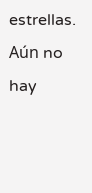estrellas.
Aún no hay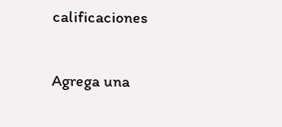calificaciones

Agrega una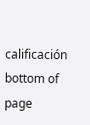calificación
bottom of page